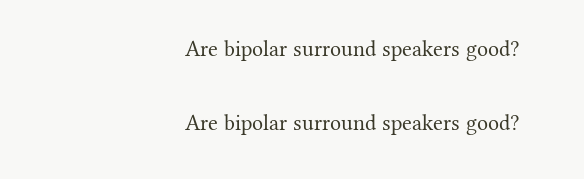Are bipolar surround speakers good?

Are bipolar surround speakers good?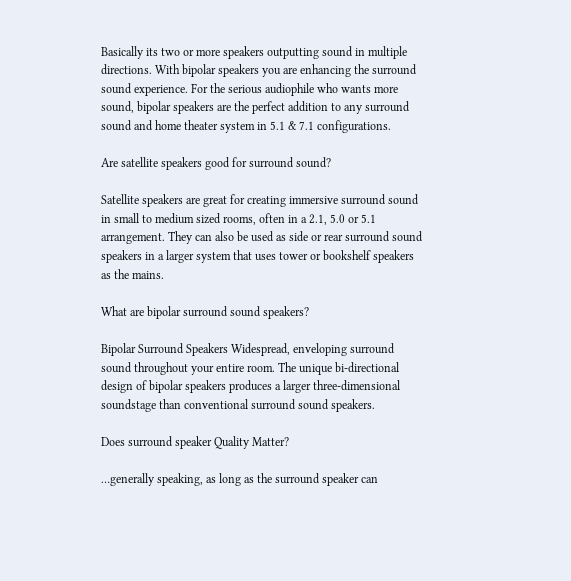Basically its two or more speakers outputting sound in multiple directions. With bipolar speakers you are enhancing the surround sound experience. For the serious audiophile who wants more sound, bipolar speakers are the perfect addition to any surround sound and home theater system in 5.1 & 7.1 configurations.

Are satellite speakers good for surround sound?

Satellite speakers are great for creating immersive surround sound in small to medium sized rooms, often in a 2.1, 5.0 or 5.1 arrangement. They can also be used as side or rear surround sound speakers in a larger system that uses tower or bookshelf speakers as the mains.

What are bipolar surround sound speakers?

Bipolar Surround Speakers Widespread, enveloping surround sound throughout your entire room. The unique bi-directional design of bipolar speakers produces a larger three-dimensional soundstage than conventional surround sound speakers.

Does surround speaker Quality Matter?

…generally speaking, as long as the surround speaker can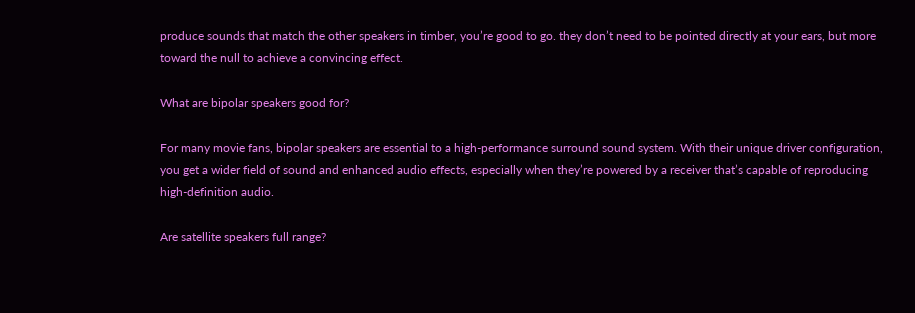produce sounds that match the other speakers in timber, you’re good to go. they don’t need to be pointed directly at your ears, but more toward the null to achieve a convincing effect.

What are bipolar speakers good for?

For many movie fans, bipolar speakers are essential to a high-performance surround sound system. With their unique driver configuration, you get a wider field of sound and enhanced audio effects, especially when they’re powered by a receiver that’s capable of reproducing high-definition audio.

Are satellite speakers full range?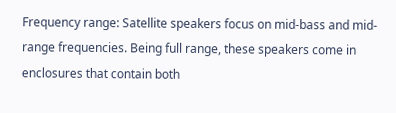Frequency range: Satellite speakers focus on mid-bass and mid-range frequencies. Being full range, these speakers come in enclosures that contain both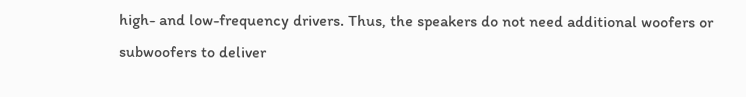high- and low-frequency drivers. Thus, the speakers do not need additional woofers or subwoofers to deliver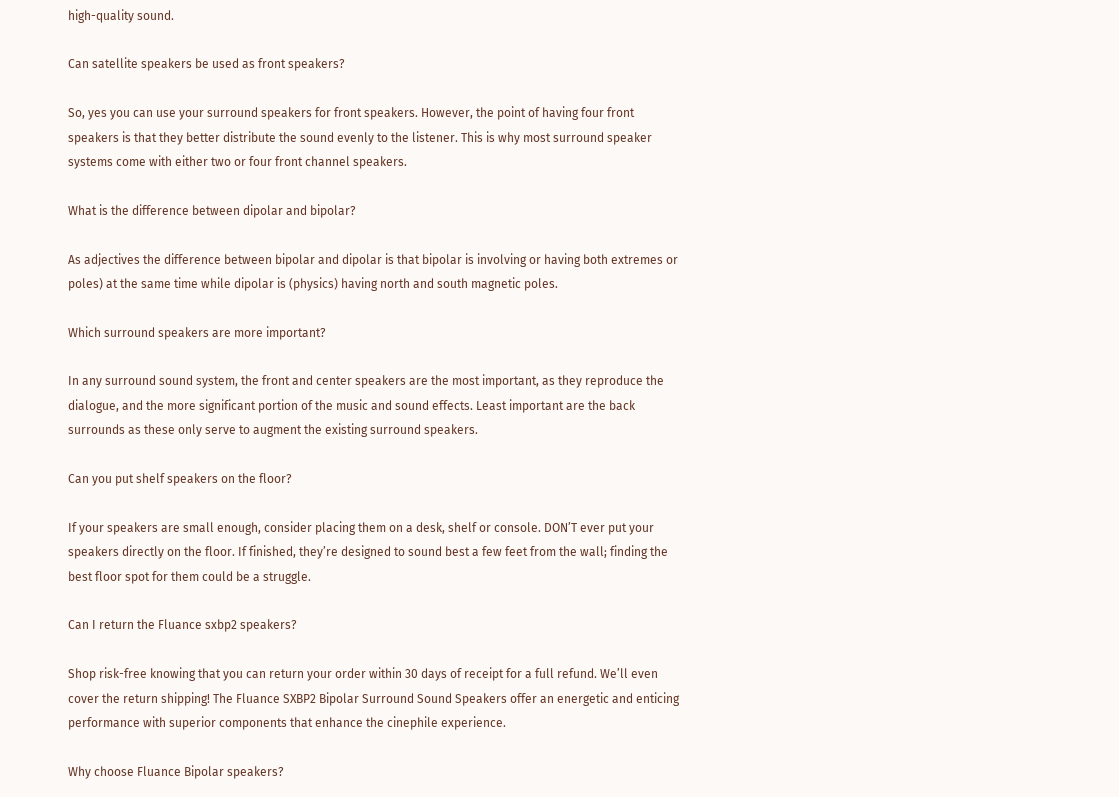high-quality sound.

Can satellite speakers be used as front speakers?

So, yes you can use your surround speakers for front speakers. However, the point of having four front speakers is that they better distribute the sound evenly to the listener. This is why most surround speaker systems come with either two or four front channel speakers.

What is the difference between dipolar and bipolar?

As adjectives the difference between bipolar and dipolar is that bipolar is involving or having both extremes or poles) at the same time while dipolar is (physics) having north and south magnetic poles.

Which surround speakers are more important?

In any surround sound system, the front and center speakers are the most important, as they reproduce the dialogue, and the more significant portion of the music and sound effects. Least important are the back surrounds as these only serve to augment the existing surround speakers.

Can you put shelf speakers on the floor?

If your speakers are small enough, consider placing them on a desk, shelf or console. DON’T ever put your speakers directly on the floor. If finished, they’re designed to sound best a few feet from the wall; finding the best floor spot for them could be a struggle.

Can I return the Fluance sxbp2 speakers?

Shop risk-free knowing that you can return your order within 30 days of receipt for a full refund. We’ll even cover the return shipping! The Fluance SXBP2 Bipolar Surround Sound Speakers offer an energetic and enticing performance with superior components that enhance the cinephile experience.

Why choose Fluance Bipolar speakers?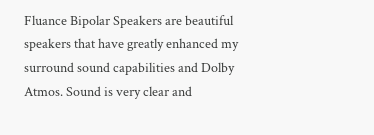Fluance Bipolar Speakers are beautiful speakers that have greatly enhanced my surround sound capabilities and Dolby Atmos. Sound is very clear and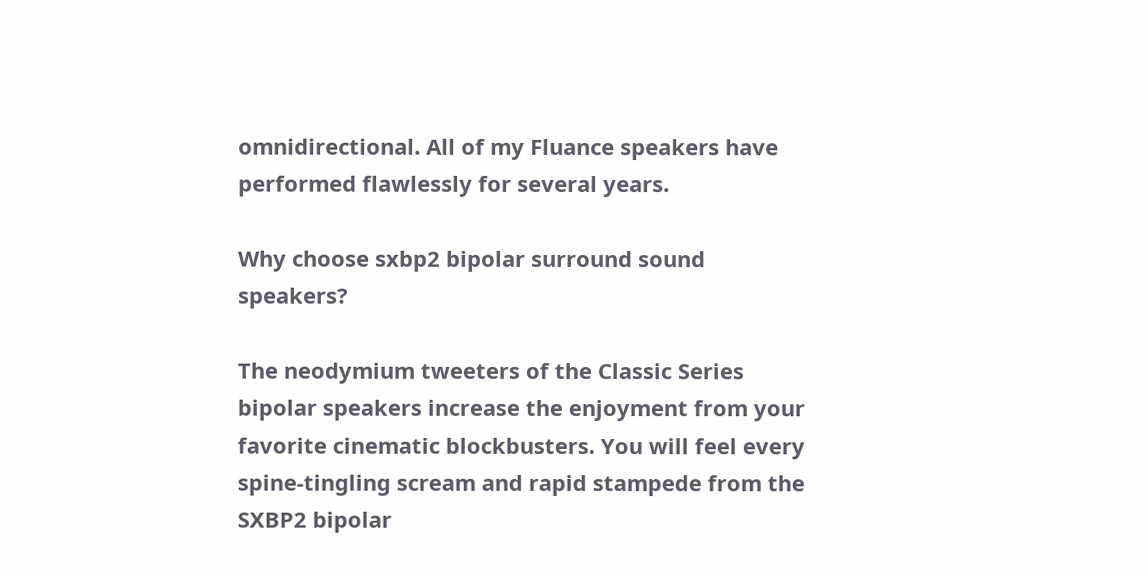omnidirectional. All of my Fluance speakers have performed flawlessly for several years.

Why choose sxbp2 bipolar surround sound speakers?

The neodymium tweeters of the Classic Series bipolar speakers increase the enjoyment from your favorite cinematic blockbusters. You will feel every spine-tingling scream and rapid stampede from the SXBP2 bipolar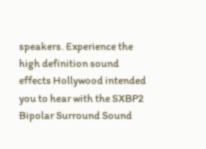speakers. Experience the high definition sound effects Hollywood intended you to hear with the SXBP2 Bipolar Surround Sound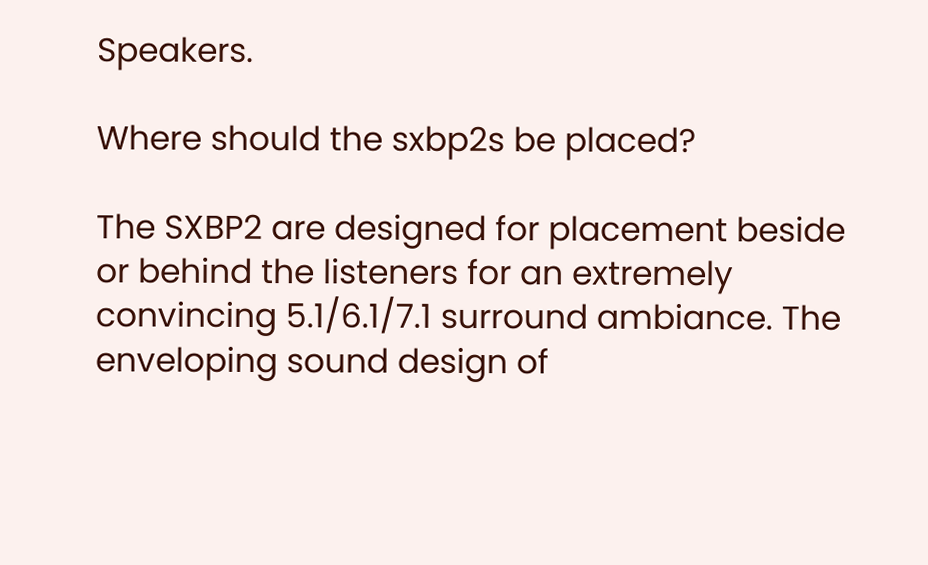Speakers.

Where should the sxbp2s be placed?

The SXBP2 are designed for placement beside or behind the listeners for an extremely convincing 5.1/6.1/7.1 surround ambiance. The enveloping sound design of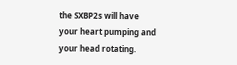the SXBP2s will have your heart pumping and your head rotating.